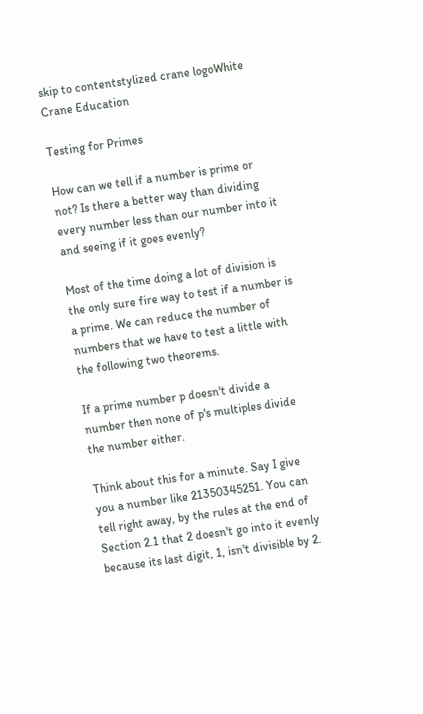skip to contentstylized crane logoWhite Crane Education

Testing for Primes

How can we tell if a number is prime or not? Is there a better way than dividing every number less than our number into it and seeing if it goes evenly?

Most of the time doing a lot of division is the only sure fire way to test if a number is a prime. We can reduce the number of numbers that we have to test a little with the following two theorems.

If a prime number p doesn't divide a number then none of p's multiples divide the number either.

Think about this for a minute. Say I give you a number like 21350345251. You can tell right away, by the rules at the end of Section 2.1 that 2 doesn't go into it evenly because its last digit, 1, isn't divisible by 2.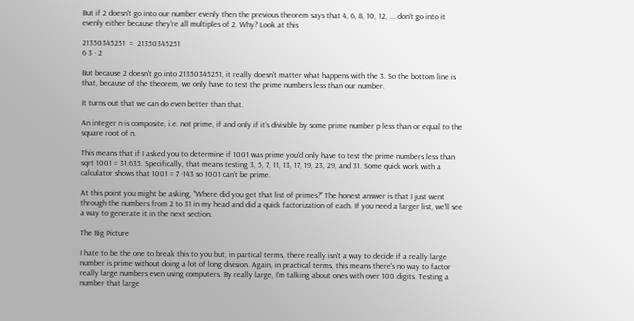But if 2 doesn't go into our number evenly then the previous theorem says that 4, 6, 8, 10, 12, ... don't go into it evenly either because they're all multiples of 2. Why? Look at this

21350345251  =  21350345251
6 3 · 2

But because 2 doesn't go into 21350345251, it really doesn't matter what happens with the 3. So the bottom line is that, because of the theorem, we only have to test the prime numbers less than our number.

It turns out that we can do even better than that.

An integer n is composite, i.e. not prime, if and only if it's divisible by some prime number p less than or equal to the square root of n.

This means that if I asked you to determine if 1001 was prime you'd only have to test the prime numbers less than sqrt 1001 = 31.635. Specifically, that means testing 3, 5, 7, 11, 13, 17, 19, 23, 29, and 31. Some quick work with a calculator shows that 1001 = 7 ·143 so 1001 can't be prime.

At this point you might be asking, "Where did you get that list of primes?" The honest answer is that I just went through the numbers from 2 to 31 in my head and did a quick factorization of each. If you need a larger list, we'll see a way to generate it in the next section.

The Big Picture

I hate to be the one to break this to you but, in partical terms, there really isn't a way to decide if a really large number is prime without doing a lot of long division. Again, in practical terms, this means there's no way to factor really large numbers even using computers. By really large, I'm talking about ones with over 100 digits. Testing a number that large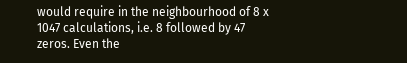would require in the neighbourhood of 8 x 1047 calculations, i.e. 8 followed by 47 zeros. Even the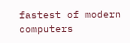fastest of modern computers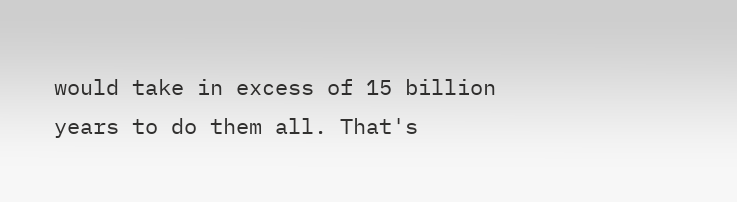would take in excess of 15 billion years to do them all. That's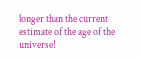longer than the current estimate of the age of the universe!